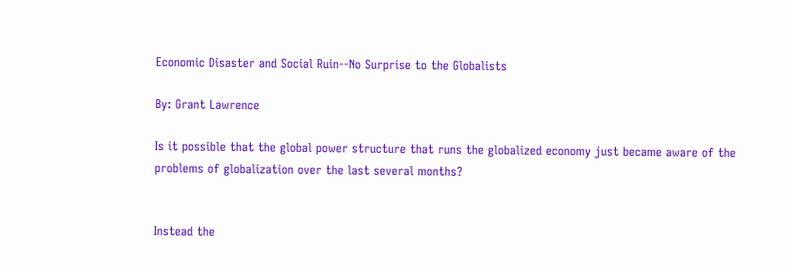Economic Disaster and Social Ruin--No Surprise to the Globalists

By: Grant Lawrence

Is it possible that the global power structure that runs the globalized economy just became aware of the problems of globalization over the last several months?


Instead the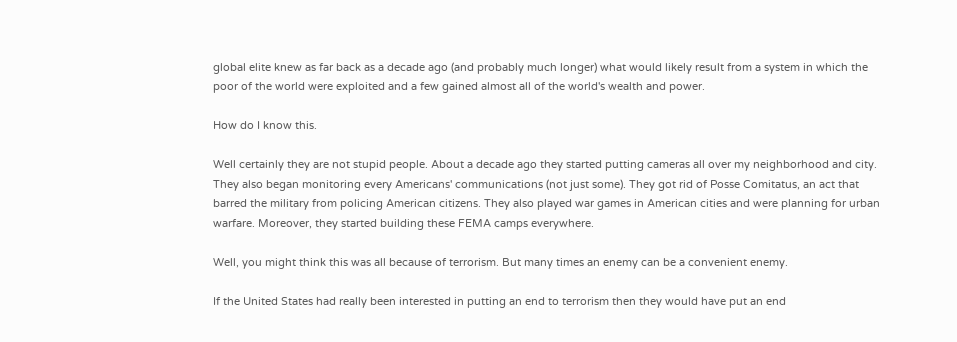global elite knew as far back as a decade ago (and probably much longer) what would likely result from a system in which the poor of the world were exploited and a few gained almost all of the world's wealth and power.

How do I know this.

Well certainly they are not stupid people. About a decade ago they started putting cameras all over my neighborhood and city. They also began monitoring every Americans' communications (not just some). They got rid of Posse Comitatus, an act that barred the military from policing American citizens. They also played war games in American cities and were planning for urban warfare. Moreover, they started building these FEMA camps everywhere.

Well, you might think this was all because of terrorism. But many times an enemy can be a convenient enemy.

If the United States had really been interested in putting an end to terrorism then they would have put an end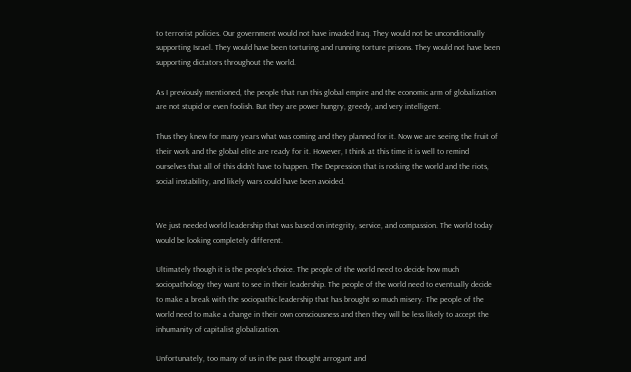to terrorist policies. Our government would not have invaded Iraq. They would not be unconditionally supporting Israel. They would have been torturing and running torture prisons. They would not have been supporting dictators throughout the world.

As I previously mentioned, the people that run this global empire and the economic arm of globalization are not stupid or even foolish. But they are power hungry, greedy, and very intelligent.

Thus they knew for many years what was coming and they planned for it. Now we are seeing the fruit of their work and the global elite are ready for it. However, I think at this time it is well to remind ourselves that all of this didn't have to happen. The Depression that is rocking the world and the riots, social instability, and likely wars could have been avoided.


We just needed world leadership that was based on integrity, service, and compassion. The world today would be looking completely different.

Ultimately though it is the people's choice. The people of the world need to decide how much sociopathology they want to see in their leadership. The people of the world need to eventually decide to make a break with the sociopathic leadership that has brought so much misery. The people of the world need to make a change in their own consciousness and then they will be less likely to accept the inhumanity of capitalist globalization.

Unfortunately, too many of us in the past thought arrogant and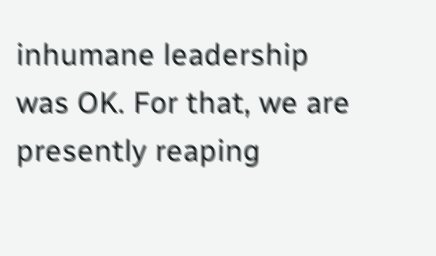inhumane leadership was OK. For that, we are presently reaping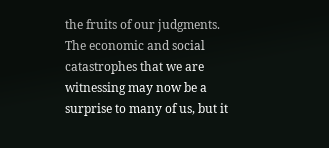the fruits of our judgments. The economic and social catastrophes that we are witnessing may now be a surprise to many of us, but it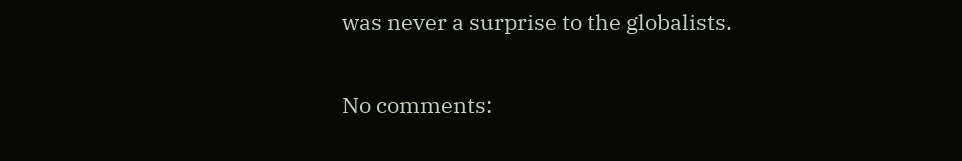was never a surprise to the globalists.

No comments: